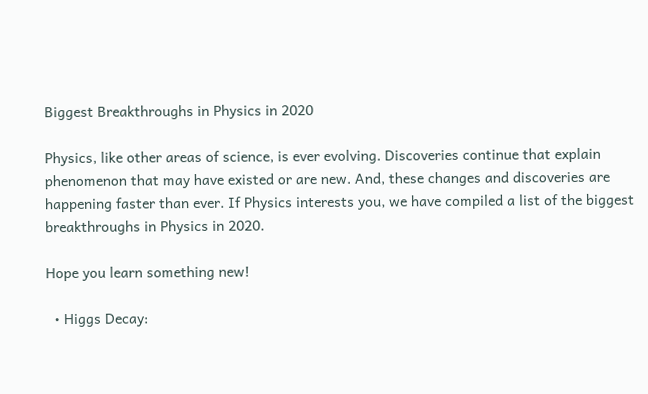Biggest Breakthroughs in Physics in 2020

Physics, like other areas of science, is ever evolving. Discoveries continue that explain phenomenon that may have existed or are new. And, these changes and discoveries are happening faster than ever. If Physics interests you, we have compiled a list of the biggest breakthroughs in Physics in 2020.

Hope you learn something new!

  • Higgs Decay: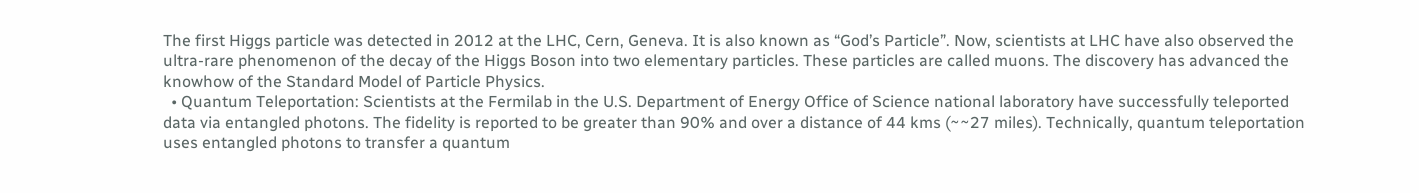The first Higgs particle was detected in 2012 at the LHC, Cern, Geneva. It is also known as “God’s Particle”. Now, scientists at LHC have also observed the ultra-rare phenomenon of the decay of the Higgs Boson into two elementary particles. These particles are called muons. The discovery has advanced the knowhow of the Standard Model of Particle Physics.
  • Quantum Teleportation: Scientists at the Fermilab in the U.S. Department of Energy Office of Science national laboratory have successfully teleported data via entangled photons. The fidelity is reported to be greater than 90% and over a distance of 44 kms (~~27 miles). Technically, quantum teleportation uses entangled photons to transfer a quantum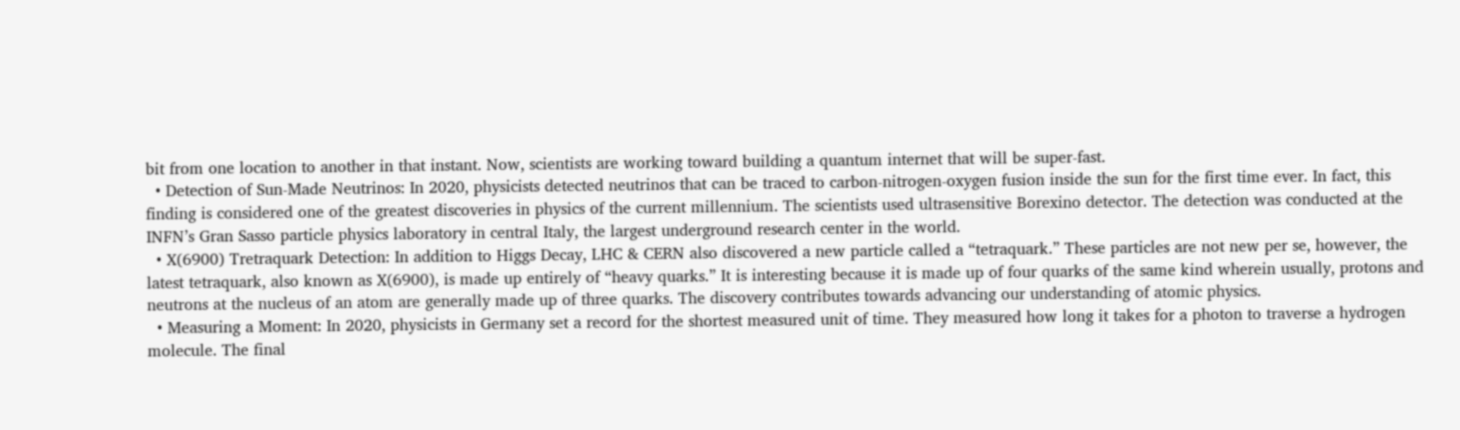bit from one location to another in that instant. Now, scientists are working toward building a quantum internet that will be super-fast.
  • Detection of Sun-Made Neutrinos: In 2020, physicists detected neutrinos that can be traced to carbon-nitrogen-oxygen fusion inside the sun for the first time ever. In fact, this finding is considered one of the greatest discoveries in physics of the current millennium. The scientists used ultrasensitive Borexino detector. The detection was conducted at the INFN’s Gran Sasso particle physics laboratory in central Italy, the largest underground research center in the world.
  • X(6900) Tretraquark Detection: In addition to Higgs Decay, LHC & CERN also discovered a new particle called a “tetraquark.” These particles are not new per se, however, the latest tetraquark, also known as X(6900), is made up entirely of “heavy quarks.” It is interesting because it is made up of four quarks of the same kind wherein usually, protons and neutrons at the nucleus of an atom are generally made up of three quarks. The discovery contributes towards advancing our understanding of atomic physics.
  • Measuring a Moment: In 2020, physicists in Germany set a record for the shortest measured unit of time. They measured how long it takes for a photon to traverse a hydrogen molecule. The final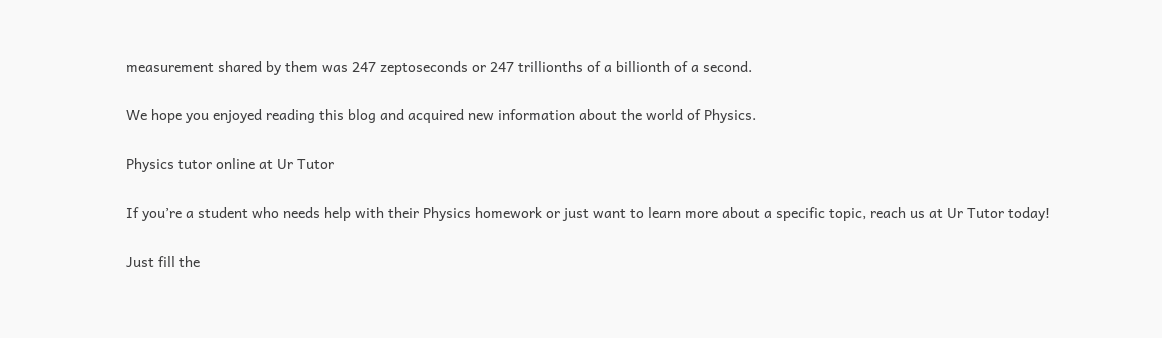measurement shared by them was 247 zeptoseconds or 247 trillionths of a billionth of a second.

We hope you enjoyed reading this blog and acquired new information about the world of Physics.

Physics tutor online at Ur Tutor

If you’re a student who needs help with their Physics homework or just want to learn more about a specific topic, reach us at Ur Tutor today!

Just fill the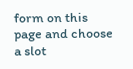form on this page and choose a slot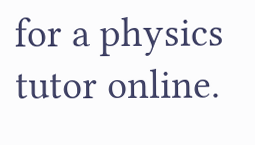for a physics tutor online.